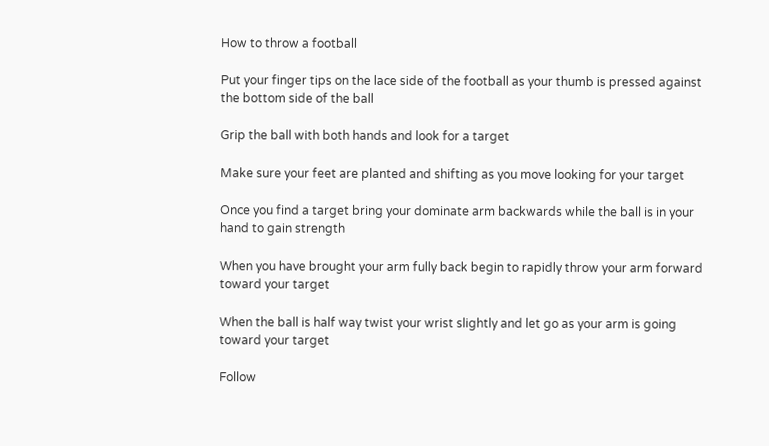How to throw a football

Put your finger tips on the lace side of the football as your thumb is pressed against the bottom side of the ball

Grip the ball with both hands and look for a target

Make sure your feet are planted and shifting as you move looking for your target

Once you find a target bring your dominate arm backwards while the ball is in your hand to gain strength

When you have brought your arm fully back begin to rapidly throw your arm forward toward your target

When the ball is half way twist your wrist slightly and let go as your arm is going toward your target

Follow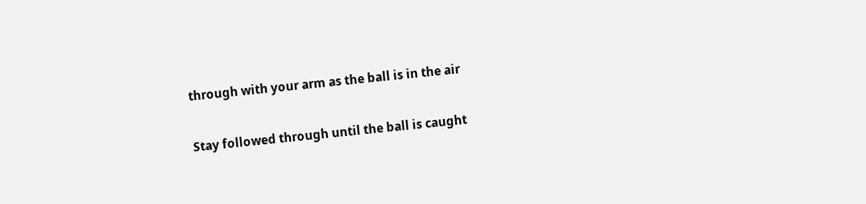through with your arm as the ball is in the air

Stay followed through until the ball is caught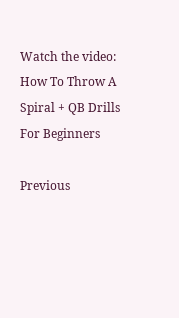Watch the video: How To Throw A Spiral + QB Drills For Beginners

Previous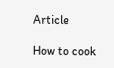Article

How to cook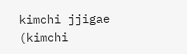kimchi jjigae (kimchi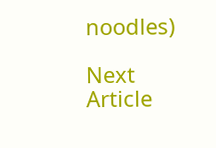noodles)

Next Article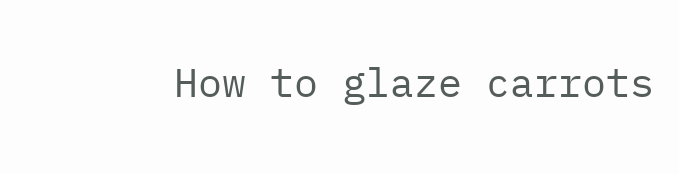How to glaze carrots